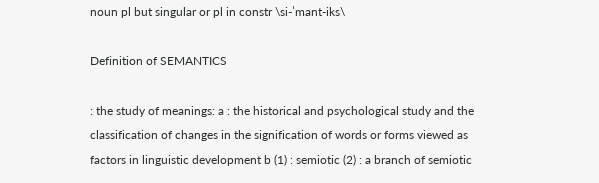noun pl but singular or pl in constr \si-ˈmant-iks\

Definition of SEMANTICS

: the study of meanings: a : the historical and psychological study and the classification of changes in the signification of words or forms viewed as factors in linguistic development b (1) : semiotic (2) : a branch of semiotic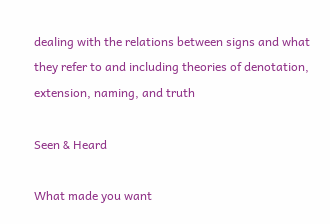dealing with the relations between signs and what they refer to and including theories of denotation, extension, naming, and truth

Seen & Heard

What made you want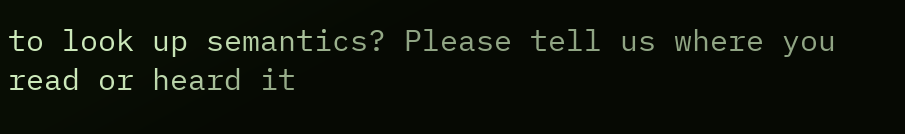to look up semantics? Please tell us where you read or heard it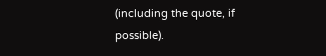(including the quote, if possible).